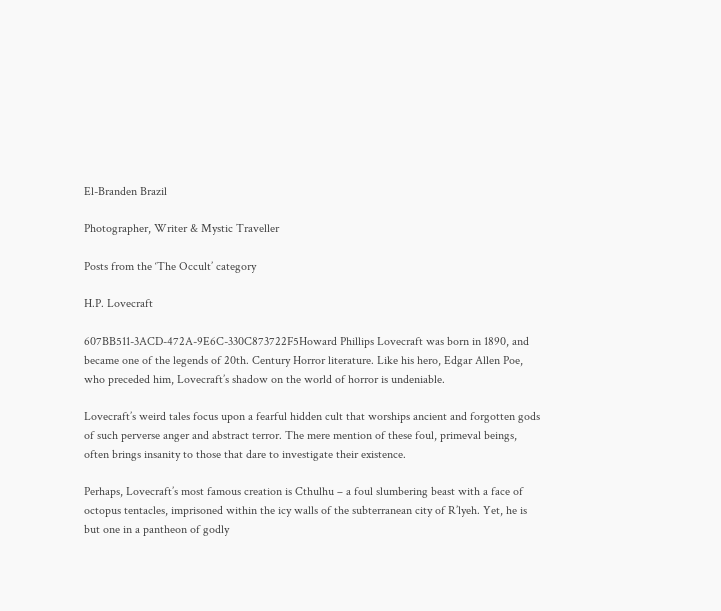El-Branden Brazil

Photographer, Writer & Mystic Traveller

Posts from the ‘The Occult’ category

H.P. Lovecraft

607BB511-3ACD-472A-9E6C-330C873722F5Howard Phillips Lovecraft was born in 1890, and became one of the legends of 20th. Century Horror literature. Like his hero, Edgar Allen Poe, who preceded him, Lovecraft’s shadow on the world of horror is undeniable.

Lovecraft’s weird tales focus upon a fearful hidden cult that worships ancient and forgotten gods of such perverse anger and abstract terror. The mere mention of these foul, primeval beings, often brings insanity to those that dare to investigate their existence.

Perhaps, Lovecraft’s most famous creation is Cthulhu – a foul slumbering beast with a face of octopus tentacles, imprisoned within the icy walls of the subterranean city of R’lyeh. Yet, he is but one in a pantheon of godly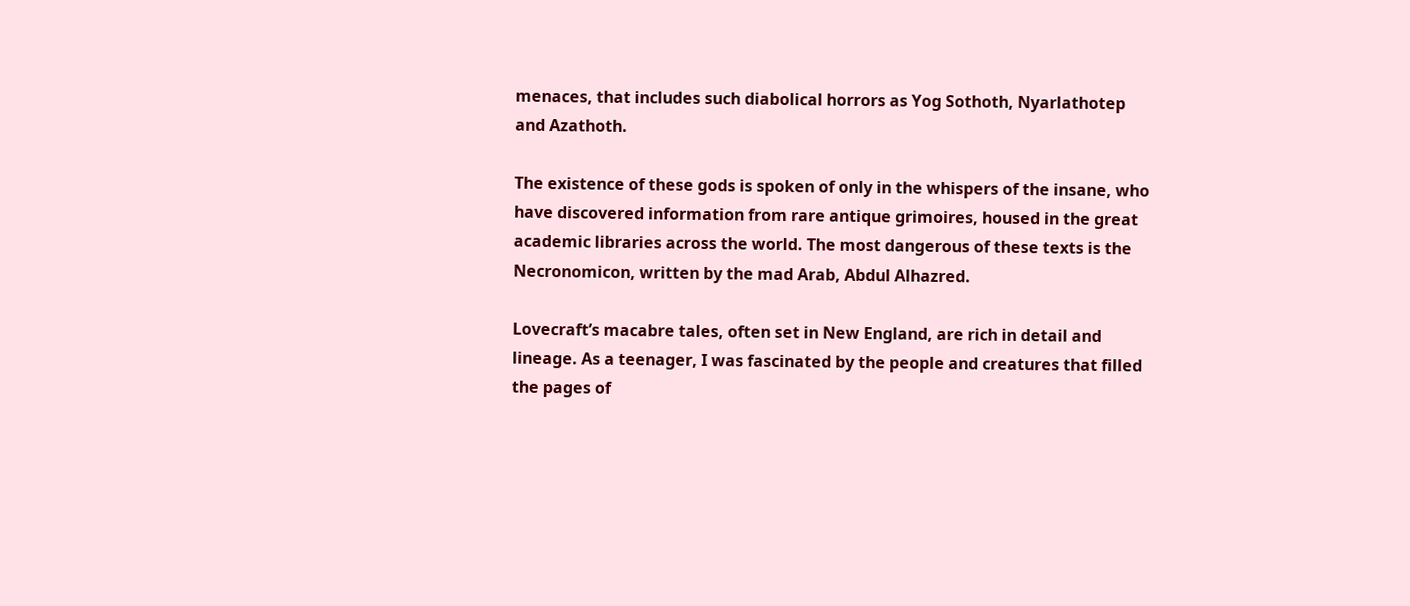menaces, that includes such diabolical horrors as Yog Sothoth, Nyarlathotep and Azathoth.

The existence of these gods is spoken of only in the whispers of the insane, who have discovered information from rare antique grimoires, housed in the great academic libraries across the world. The most dangerous of these texts is the Necronomicon, written by the mad Arab, Abdul Alhazred.

Lovecraft’s macabre tales, often set in New England, are rich in detail and lineage. As a teenager, I was fascinated by the people and creatures that filled the pages of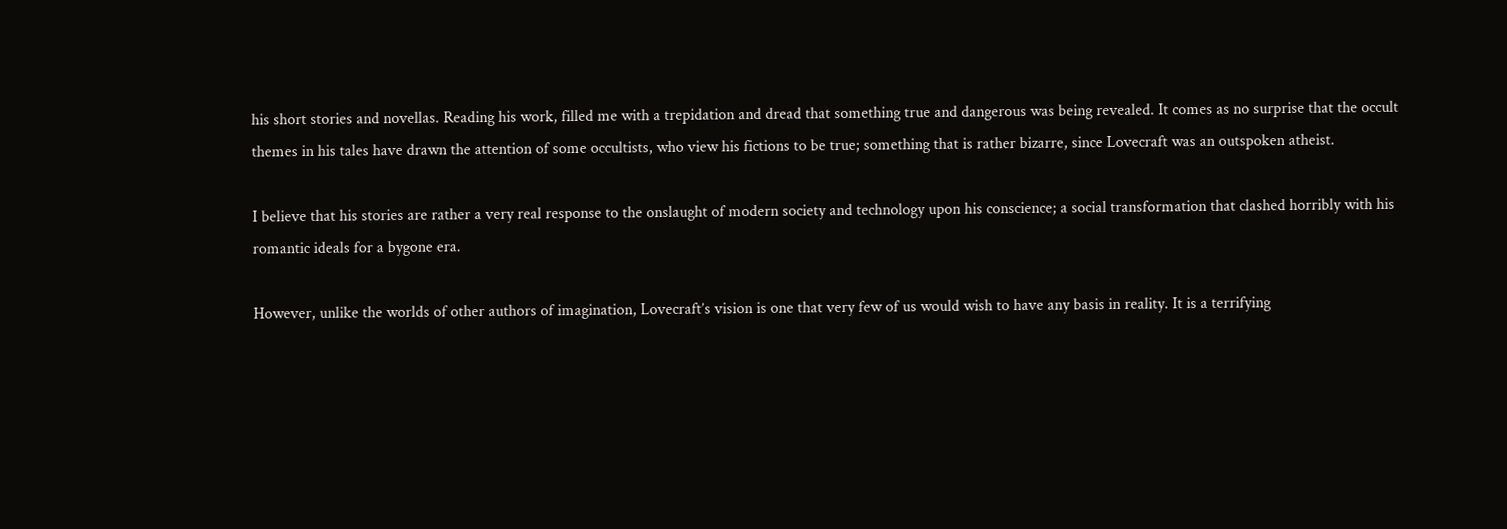his short stories and novellas. Reading his work, filled me with a trepidation and dread that something true and dangerous was being revealed. It comes as no surprise that the occult themes in his tales have drawn the attention of some occultists, who view his fictions to be true; something that is rather bizarre, since Lovecraft was an outspoken atheist.

I believe that his stories are rather a very real response to the onslaught of modern society and technology upon his conscience; a social transformation that clashed horribly with his romantic ideals for a bygone era.

However, unlike the worlds of other authors of imagination, Lovecraft’s vision is one that very few of us would wish to have any basis in reality. It is a terrifying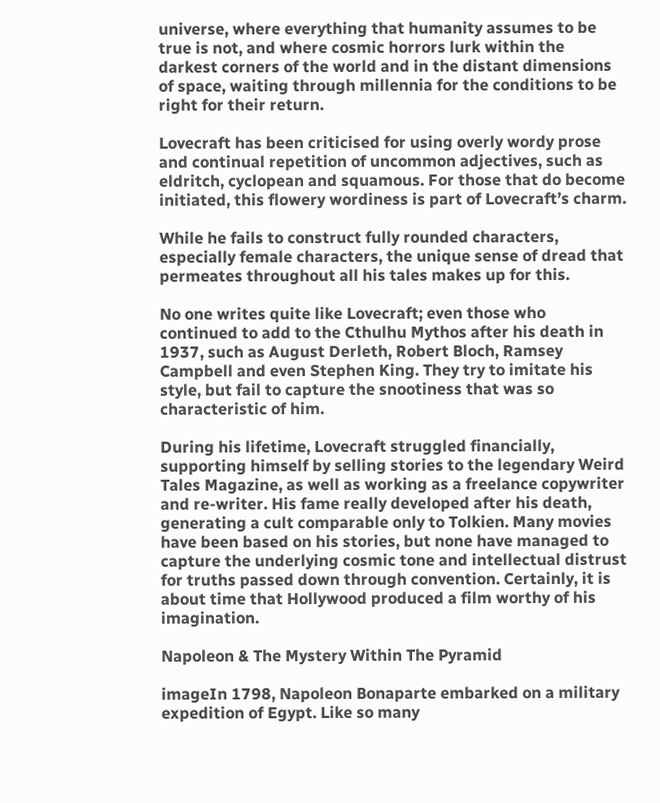universe, where everything that humanity assumes to be true is not, and where cosmic horrors lurk within the darkest corners of the world and in the distant dimensions of space, waiting through millennia for the conditions to be right for their return.

Lovecraft has been criticised for using overly wordy prose and continual repetition of uncommon adjectives, such as eldritch, cyclopean and squamous. For those that do become initiated, this flowery wordiness is part of Lovecraft’s charm.

While he fails to construct fully rounded characters, especially female characters, the unique sense of dread that permeates throughout all his tales makes up for this.

No one writes quite like Lovecraft; even those who continued to add to the Cthulhu Mythos after his death in 1937, such as August Derleth, Robert Bloch, Ramsey Campbell and even Stephen King. They try to imitate his style, but fail to capture the snootiness that was so characteristic of him.

During his lifetime, Lovecraft struggled financially, supporting himself by selling stories to the legendary Weird Tales Magazine, as well as working as a freelance copywriter and re-writer. His fame really developed after his death, generating a cult comparable only to Tolkien. Many movies have been based on his stories, but none have managed to capture the underlying cosmic tone and intellectual distrust for truths passed down through convention. Certainly, it is about time that Hollywood produced a film worthy of his imagination.

Napoleon & The Mystery Within The Pyramid

imageIn 1798, Napoleon Bonaparte embarked on a military expedition of Egypt. Like so many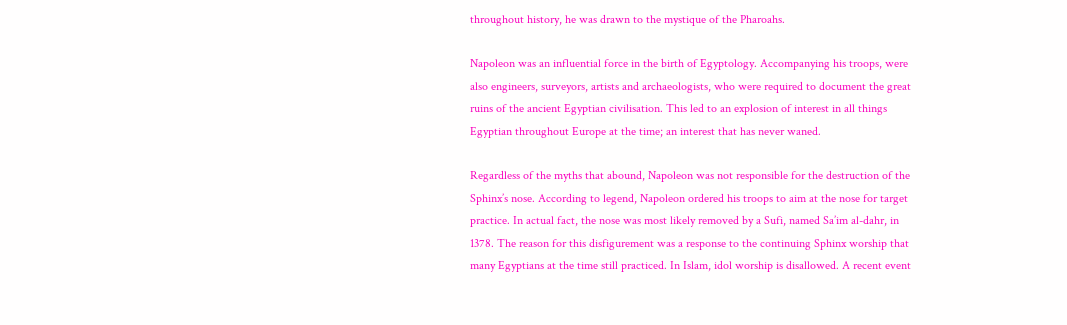throughout history, he was drawn to the mystique of the Pharoahs.

Napoleon was an influential force in the birth of Egyptology. Accompanying his troops, were also engineers, surveyors, artists and archaeologists, who were required to document the great ruins of the ancient Egyptian civilisation. This led to an explosion of interest in all things Egyptian throughout Europe at the time; an interest that has never waned.

Regardless of the myths that abound, Napoleon was not responsible for the destruction of the Sphinx’s nose. According to legend, Napoleon ordered his troops to aim at the nose for target practice. In actual fact, the nose was most likely removed by a Sufi, named Sa’im al-dahr, in 1378. The reason for this disfigurement was a response to the continuing Sphinx worship that many Egyptians at the time still practiced. In Islam, idol worship is disallowed. A recent event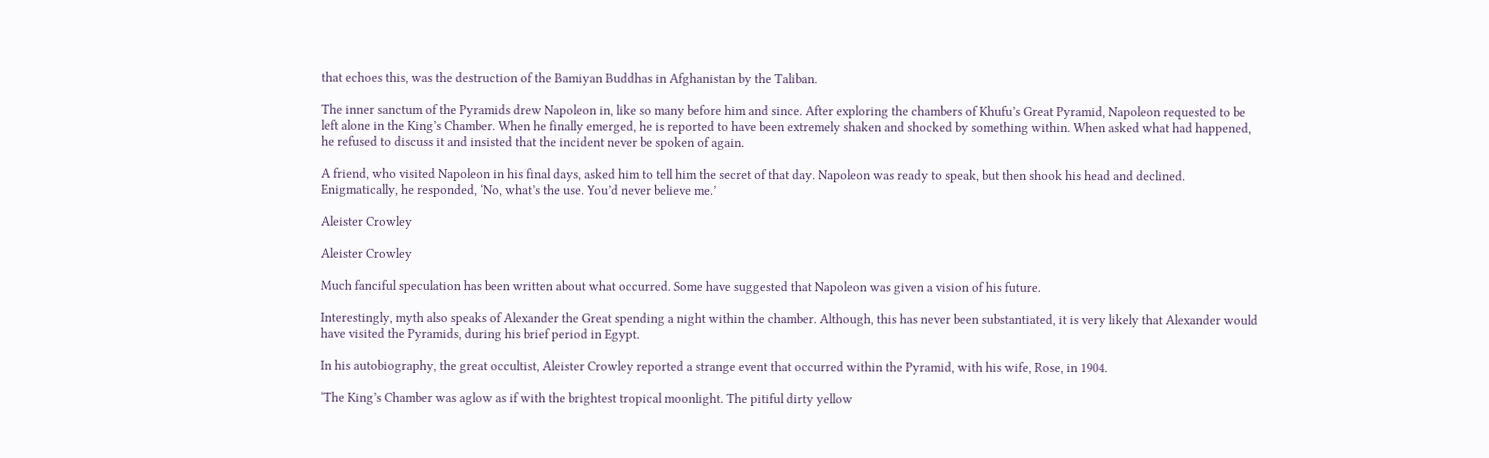that echoes this, was the destruction of the Bamiyan Buddhas in Afghanistan by the Taliban.

The inner sanctum of the Pyramids drew Napoleon in, like so many before him and since. After exploring the chambers of Khufu’s Great Pyramid, Napoleon requested to be left alone in the King’s Chamber. When he finally emerged, he is reported to have been extremely shaken and shocked by something within. When asked what had happened, he refused to discuss it and insisted that the incident never be spoken of again.

A friend, who visited Napoleon in his final days, asked him to tell him the secret of that day. Napoleon was ready to speak, but then shook his head and declined. Enigmatically, he responded, ‘No, what’s the use. You’d never believe me.’

Aleister Crowley

Aleister Crowley

Much fanciful speculation has been written about what occurred. Some have suggested that Napoleon was given a vision of his future.

Interestingly, myth also speaks of Alexander the Great spending a night within the chamber. Although, this has never been substantiated, it is very likely that Alexander would have visited the Pyramids, during his brief period in Egypt.

In his autobiography, the great occultist, Aleister Crowley reported a strange event that occurred within the Pyramid, with his wife, Rose, in 1904.

‘The King’s Chamber was aglow as if with the brightest tropical moonlight. The pitiful dirty yellow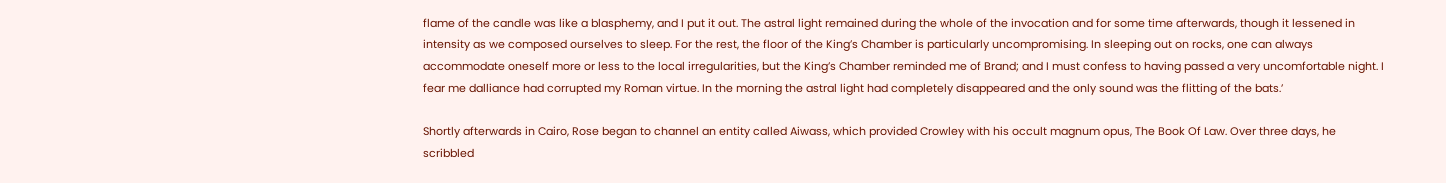flame of the candle was like a blasphemy, and I put it out. The astral light remained during the whole of the invocation and for some time afterwards, though it lessened in intensity as we composed ourselves to sleep. For the rest, the floor of the King’s Chamber is particularly uncompromising. In sleeping out on rocks, one can always accommodate oneself more or less to the local irregularities, but the King’s Chamber reminded me of Brand; and I must confess to having passed a very uncomfortable night. I fear me dalliance had corrupted my Roman virtue. In the morning the astral light had completely disappeared and the only sound was the flitting of the bats.’

Shortly afterwards in Cairo, Rose began to channel an entity called Aiwass, which provided Crowley with his occult magnum opus, The Book Of Law. Over three days, he scribbled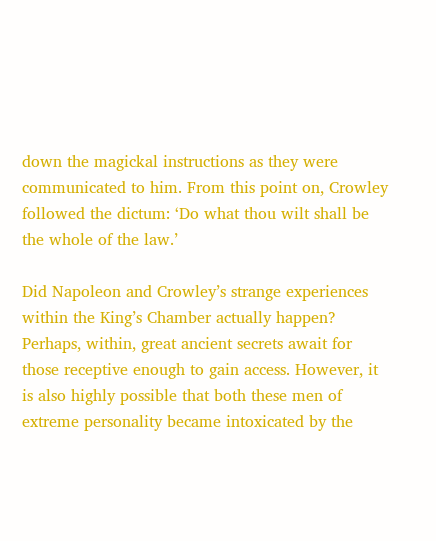down the magickal instructions as they were communicated to him. From this point on, Crowley followed the dictum: ‘Do what thou wilt shall be the whole of the law.’

Did Napoleon and Crowley’s strange experiences within the King’s Chamber actually happen? Perhaps, within, great ancient secrets await for those receptive enough to gain access. However, it is also highly possible that both these men of extreme personality became intoxicated by the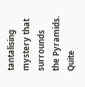tantalising mystery that surrounds the Pyramids. Quite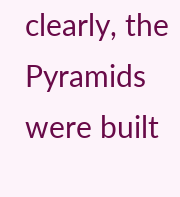clearly, the Pyramids were built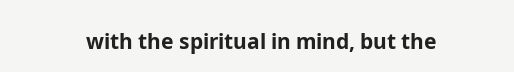with the spiritual in mind, but the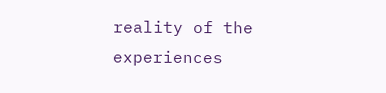reality of the experiences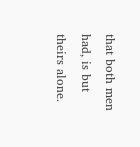that both men had, is but theirs alone.